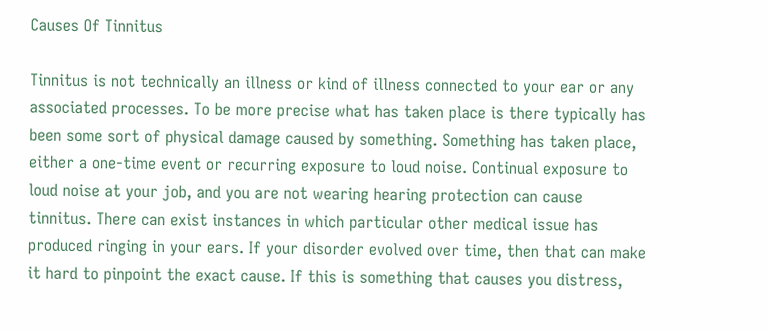Causes Of Tinnitus

Tinnitus is not technically an illness or kind of illness connected to your ear or any associated processes. To be more precise what has taken place is there typically has been some sort of physical damage caused by something. Something has taken place, either a one-time event or recurring exposure to loud noise. Continual exposure to loud noise at your job, and you are not wearing hearing protection can cause tinnitus. There can exist instances in which particular other medical issue has produced ringing in your ears. If your disorder evolved over time, then that can make it hard to pinpoint the exact cause. If this is something that causes you distress,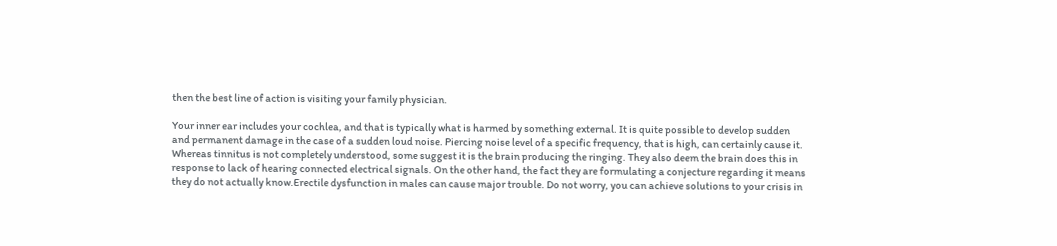then the best line of action is visiting your family physician.

Your inner ear includes your cochlea, and that is typically what is harmed by something external. It is quite possible to develop sudden and permanent damage in the case of a sudden loud noise. Piercing noise level of a specific frequency, that is high, can certainly cause it. Whereas tinnitus is not completely understood, some suggest it is the brain producing the ringing. They also deem the brain does this in response to lack of hearing connected electrical signals. On the other hand, the fact they are formulating a conjecture regarding it means they do not actually know.Erectile dysfunction in males can cause major trouble. Do not worry, you can achieve solutions to your crisis in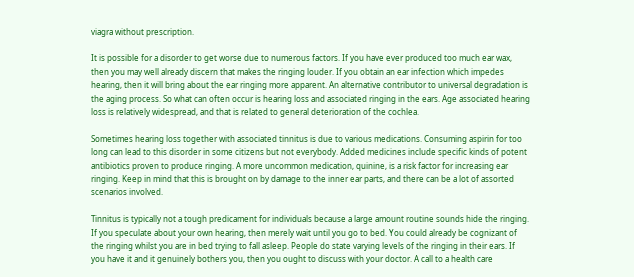viagra without prescription.

It is possible for a disorder to get worse due to numerous factors. If you have ever produced too much ear wax, then you may well already discern that makes the ringing louder. If you obtain an ear infection which impedes hearing, then it will bring about the ear ringing more apparent. An alternative contributor to universal degradation is the aging process. So what can often occur is hearing loss and associated ringing in the ears. Age associated hearing loss is relatively widespread, and that is related to general deterioration of the cochlea.

Sometimes hearing loss together with associated tinnitus is due to various medications. Consuming aspirin for too long can lead to this disorder in some citizens but not everybody. Added medicines include specific kinds of potent antibiotics proven to produce ringing. A more uncommon medication, quinine, is a risk factor for increasing ear ringing. Keep in mind that this is brought on by damage to the inner ear parts, and there can be a lot of assorted scenarios involved.

Tinnitus is typically not a tough predicament for individuals because a large amount routine sounds hide the ringing. If you speculate about your own hearing, then merely wait until you go to bed. You could already be cognizant of the ringing whilst you are in bed trying to fall asleep. People do state varying levels of the ringing in their ears. If you have it and it genuinely bothers you, then you ought to discuss with your doctor. A call to a health care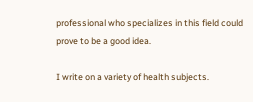professional who specializes in this field could prove to be a good idea.

I write on a variety of health subjects.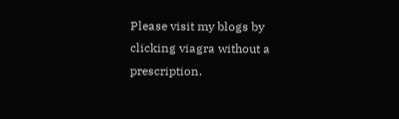Please visit my blogs by clicking viagra without a prescription.